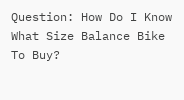Question: How Do I Know What Size Balance Bike To Buy?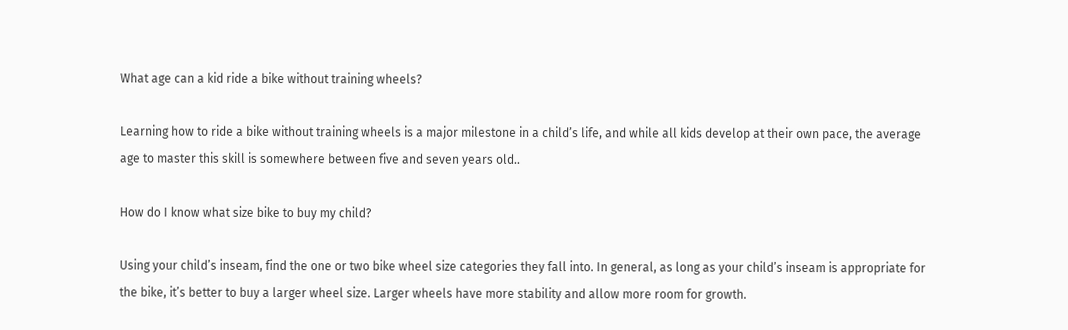What age can a kid ride a bike without training wheels?

Learning how to ride a bike without training wheels is a major milestone in a child’s life, and while all kids develop at their own pace, the average age to master this skill is somewhere between five and seven years old..

How do I know what size bike to buy my child?

Using your child’s inseam, find the one or two bike wheel size categories they fall into. In general, as long as your child’s inseam is appropriate for the bike, it’s better to buy a larger wheel size. Larger wheels have more stability and allow more room for growth.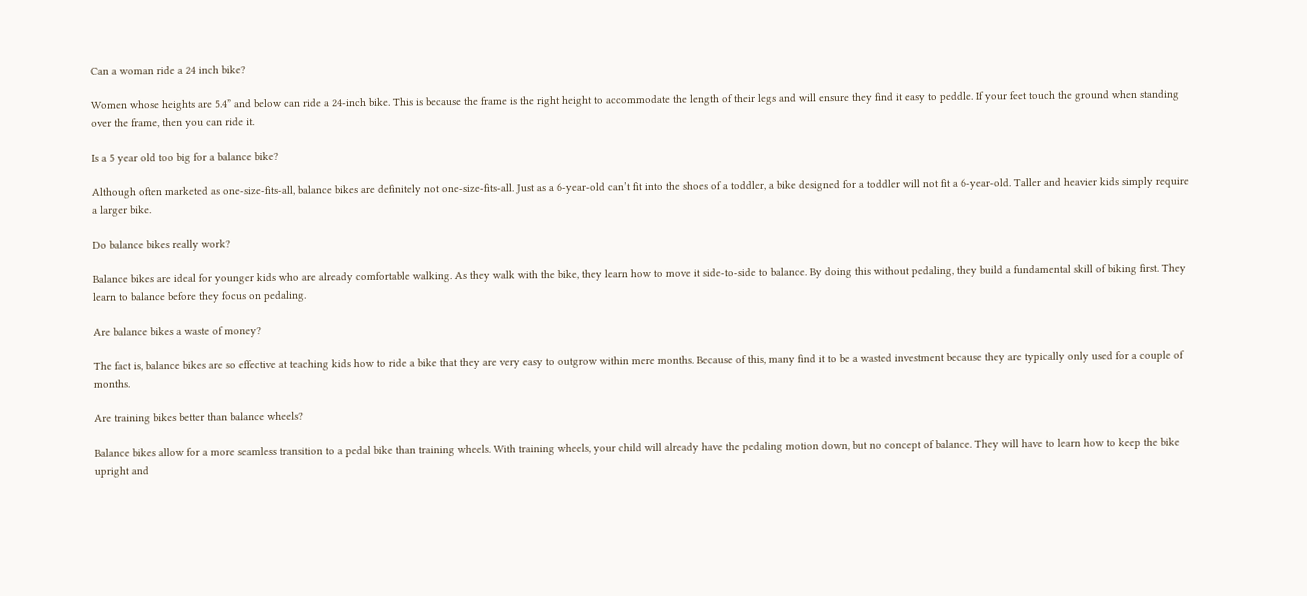Can a woman ride a 24 inch bike?

Women whose heights are 5.4” and below can ride a 24-inch bike. This is because the frame is the right height to accommodate the length of their legs and will ensure they find it easy to peddle. If your feet touch the ground when standing over the frame, then you can ride it.

Is a 5 year old too big for a balance bike?

Although often marketed as one-size-fits-all, balance bikes are definitely not one-size-fits-all. Just as a 6-year-old can’t fit into the shoes of a toddler, a bike designed for a toddler will not fit a 6-year-old. Taller and heavier kids simply require a larger bike.

Do balance bikes really work?

Balance bikes are ideal for younger kids who are already comfortable walking. As they walk with the bike, they learn how to move it side-to-side to balance. By doing this without pedaling, they build a fundamental skill of biking first. They learn to balance before they focus on pedaling.

Are balance bikes a waste of money?

The fact is, balance bikes are so effective at teaching kids how to ride a bike that they are very easy to outgrow within mere months. Because of this, many find it to be a wasted investment because they are typically only used for a couple of months.

Are training bikes better than balance wheels?

Balance bikes allow for a more seamless transition to a pedal bike than training wheels. With training wheels, your child will already have the pedaling motion down, but no concept of balance. They will have to learn how to keep the bike upright and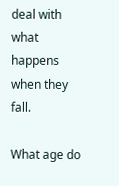deal with what happens when they fall.

What age do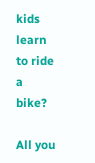kids learn to ride a bike?

All you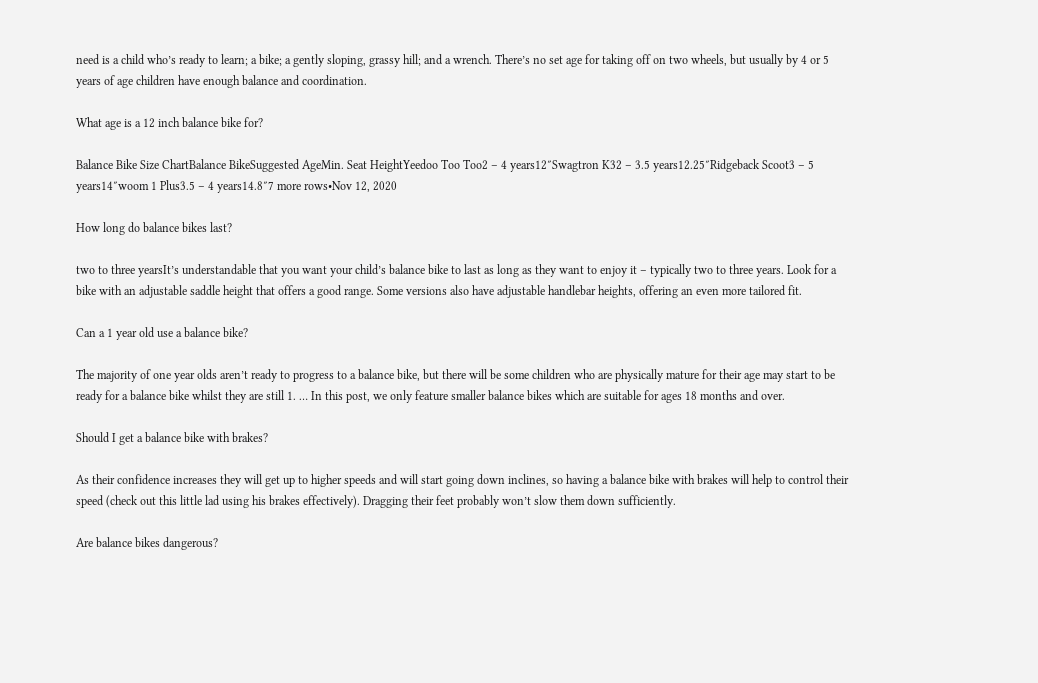need is a child who’s ready to learn; a bike; a gently sloping, grassy hill; and a wrench. There’s no set age for taking off on two wheels, but usually by 4 or 5 years of age children have enough balance and coordination.

What age is a 12 inch balance bike for?

Balance Bike Size ChartBalance BikeSuggested AgeMin. Seat HeightYeedoo Too Too2 – 4 years12″Swagtron K32 – 3.5 years12.25″Ridgeback Scoot3 – 5 years14″woom 1 Plus3.5 – 4 years14.8″7 more rows•Nov 12, 2020

How long do balance bikes last?

two to three yearsIt’s understandable that you want your child’s balance bike to last as long as they want to enjoy it – typically two to three years. Look for a bike with an adjustable saddle height that offers a good range. Some versions also have adjustable handlebar heights, offering an even more tailored fit.

Can a 1 year old use a balance bike?

The majority of one year olds aren’t ready to progress to a balance bike, but there will be some children who are physically mature for their age may start to be ready for a balance bike whilst they are still 1. … In this post, we only feature smaller balance bikes which are suitable for ages 18 months and over.

Should I get a balance bike with brakes?

As their confidence increases they will get up to higher speeds and will start going down inclines, so having a balance bike with brakes will help to control their speed (check out this little lad using his brakes effectively). Dragging their feet probably won’t slow them down sufficiently.

Are balance bikes dangerous?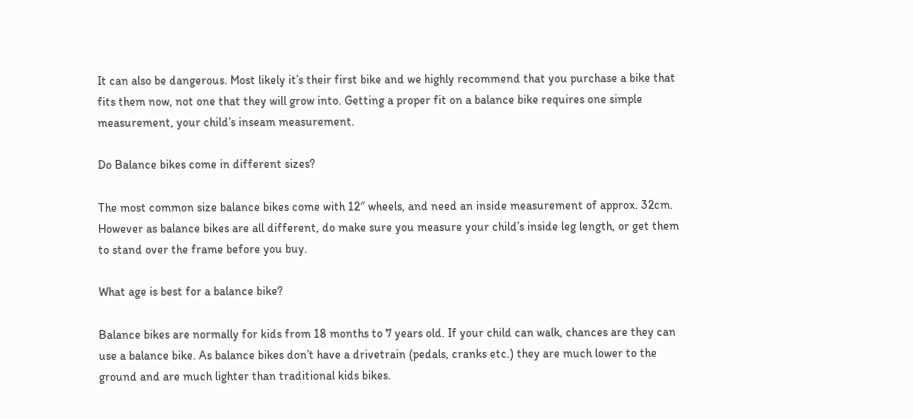It can also be dangerous. Most likely it’s their first bike and we highly recommend that you purchase a bike that fits them now, not one that they will grow into. Getting a proper fit on a balance bike requires one simple measurement, your child’s inseam measurement.

Do Balance bikes come in different sizes?

The most common size balance bikes come with 12″ wheels, and need an inside measurement of approx. 32cm. However as balance bikes are all different, do make sure you measure your child’s inside leg length, or get them to stand over the frame before you buy.

What age is best for a balance bike?

Balance bikes are normally for kids from 18 months to 7 years old. If your child can walk, chances are they can use a balance bike. As balance bikes don’t have a drivetrain (pedals, cranks etc.) they are much lower to the ground and are much lighter than traditional kids bikes.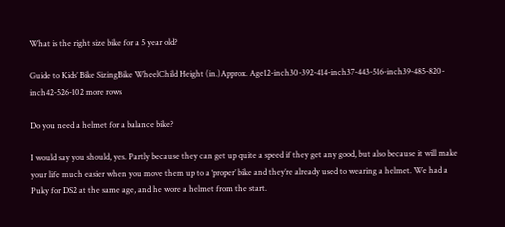What is the right size bike for a 5 year old?

Guide to Kids’ Bike SizingBike WheelChild Height (in.)Approx. Age12-inch30-392-414-inch37-443-516-inch39-485-820-inch42-526-102 more rows

Do you need a helmet for a balance bike?

I would say you should, yes. Partly because they can get up quite a speed if they get any good, but also because it will make your life much easier when you move them up to a ‘proper’ bike and they’re already used to wearing a helmet. We had a Puky for DS2 at the same age, and he wore a helmet from the start.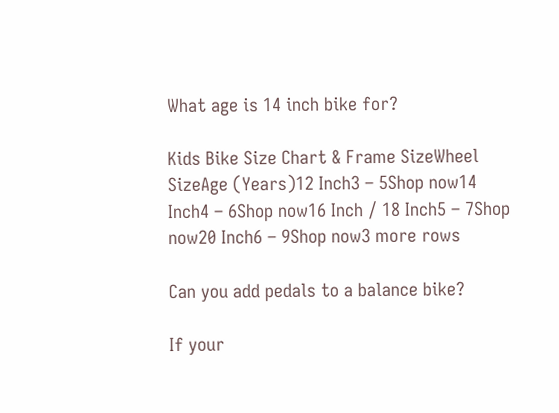What age is 14 inch bike for?

Kids Bike Size Chart & Frame SizeWheel SizeAge (Years)12 Inch3 – 5Shop now14 Inch4 – 6Shop now16 Inch / 18 Inch5 – 7Shop now20 Inch6 – 9Shop now3 more rows

Can you add pedals to a balance bike?

If your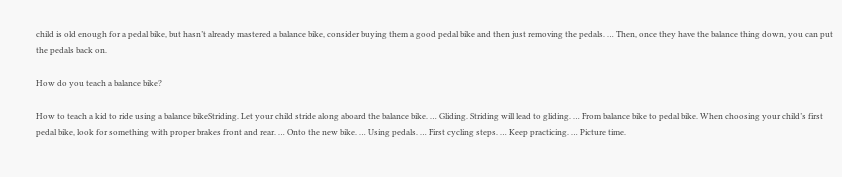child is old enough for a pedal bike, but hasn’t already mastered a balance bike, consider buying them a good pedal bike and then just removing the pedals. … Then, once they have the balance thing down, you can put the pedals back on.

How do you teach a balance bike?

How to teach a kid to ride using a balance bikeStriding. Let your child stride along aboard the balance bike. … Gliding. Striding will lead to gliding. … From balance bike to pedal bike. When choosing your child’s first pedal bike, look for something with proper brakes front and rear. … Onto the new bike. … Using pedals. … First cycling steps. … Keep practicing. … Picture time.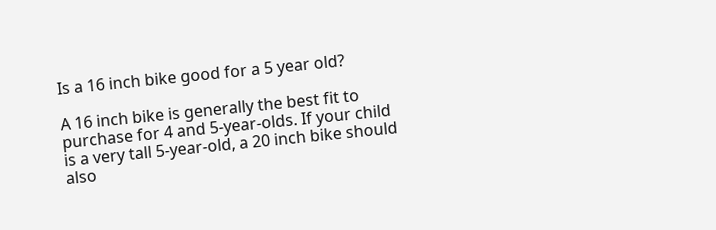Is a 16 inch bike good for a 5 year old?

A 16 inch bike is generally the best fit to purchase for 4 and 5-year-olds. If your child is a very tall 5-year-old, a 20 inch bike should also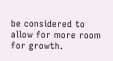be considered to allow for more room for growth.